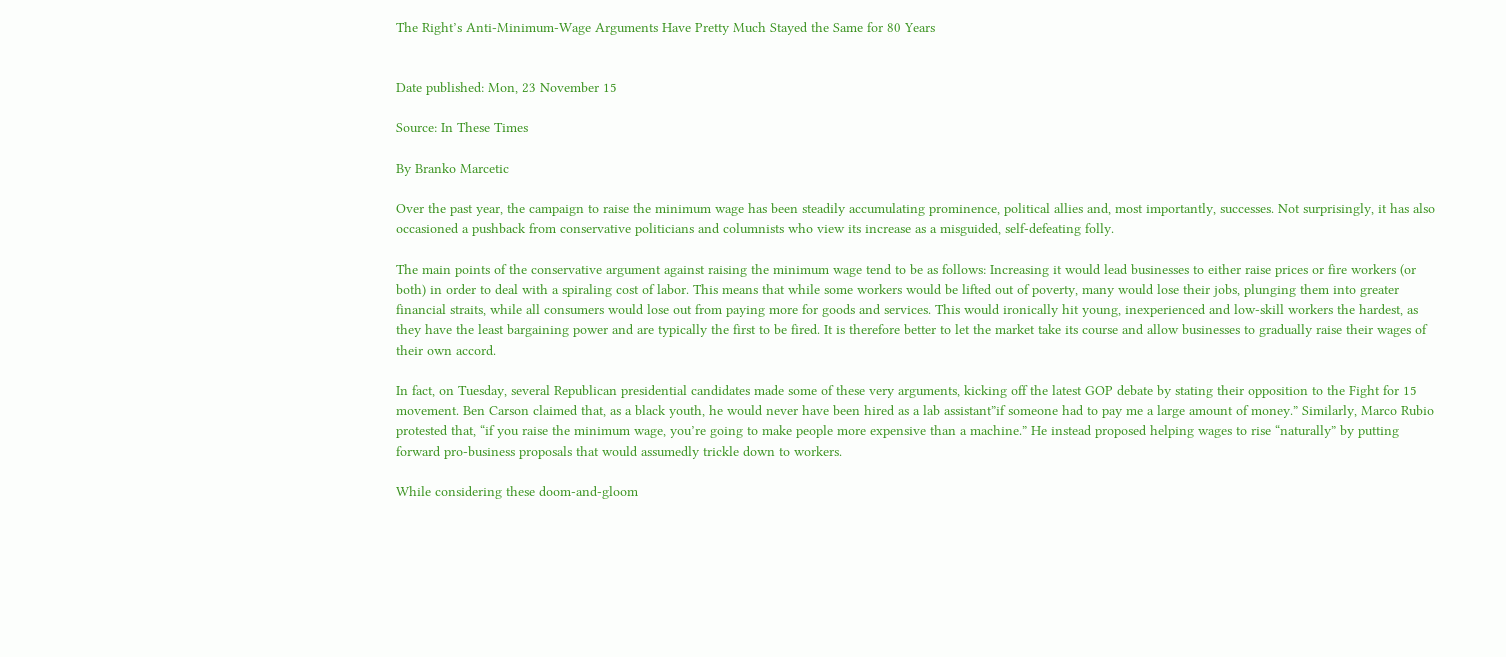The Right’s Anti-Minimum-Wage Arguments Have Pretty Much Stayed the Same for 80 Years


Date published: Mon, 23 November 15

Source: In These Times

By Branko Marcetic

Over the past year, the campaign to raise the minimum wage has been steadily accumulating prominence, political allies and, most importantly, successes. Not surprisingly, it has also occasioned a pushback from conservative politicians and columnists who view its increase as a misguided, self-defeating folly.

The main points of the conservative argument against raising the minimum wage tend to be as follows: Increasing it would lead businesses to either raise prices or fire workers (or both) in order to deal with a spiraling cost of labor. This means that while some workers would be lifted out of poverty, many would lose their jobs, plunging them into greater financial straits, while all consumers would lose out from paying more for goods and services. This would ironically hit young, inexperienced and low-skill workers the hardest, as they have the least bargaining power and are typically the first to be fired. It is therefore better to let the market take its course and allow businesses to gradually raise their wages of their own accord.

In fact, on Tuesday, several Republican presidential candidates made some of these very arguments, kicking off the latest GOP debate by stating their opposition to the Fight for 15 movement. Ben Carson claimed that, as a black youth, he would never have been hired as a lab assistant”if someone had to pay me a large amount of money.” Similarly, Marco Rubio protested that, “if you raise the minimum wage, you’re going to make people more expensive than a machine.” He instead proposed helping wages to rise “naturally” by putting forward pro-business proposals that would assumedly trickle down to workers.

While considering these doom-and-gloom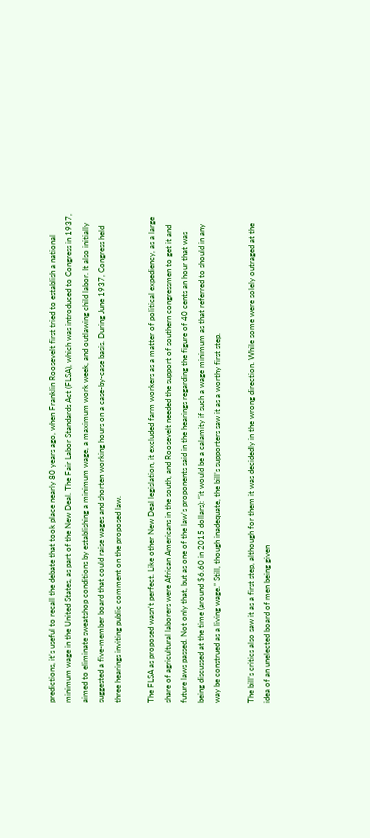predictions, it’s useful to recall the debate that took place nearly 80 years ago, when Franklin Roosevelt first tried to establish a national minimum wage in the United States, as part of the New Deal. The Fair Labor Standards Act (FLSA), which was introduced to Congress in 1937, aimed to eliminate sweatshop conditions by establishing a minimum wage, a maximum work week, and outlawing child labor. It also initially suggested a five-member board that could raise wages and shorten working hours on a case-by-case basis. During June 1937, Congress held three hearings inviting public comment on the proposed law.

The FLSA as proposed wasn’t perfect. Like other New Deal legislation, it excluded farm workers as a matter of political expediency, as a large share of agricultural laborers were African Americans in the south, and Roosevelt needed the support of southern congressmen to get it and future laws passed. Not only that, but as one of the law’s proponents said in the hearings regarding the figure of 40 cents an hour that was being discussed at the time (around $6.60 in 2015 dollars): “it would be a calamity if such a wage minimum as that referred to should in any way be construed as a living wage.” Still, though inadequate, the bill’s supporters saw it as a worthy first step.

The bill’s critics also saw it as a first step, although for them it was decidedly in the wrong direction. While some were solely outraged at the idea of an unelected board of men being given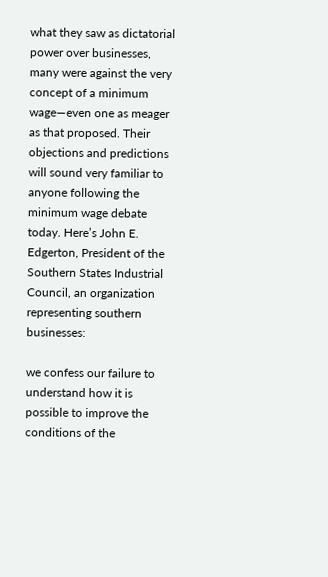what they saw as dictatorial power over businesses, many were against the very concept of a minimum wage—even one as meager as that proposed. Their objections and predictions will sound very familiar to anyone following the minimum wage debate today. Here’s John E. Edgerton, President of the Southern States Industrial Council, an organization representing southern businesses:

we confess our failure to understand how it is possible to improve the conditions of the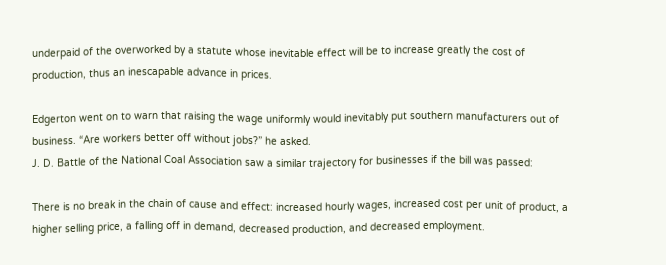underpaid of the overworked by a statute whose inevitable effect will be to increase greatly the cost of production, thus an inescapable advance in prices.

Edgerton went on to warn that raising the wage uniformly would inevitably put southern manufacturers out of business. “Are workers better off without jobs?” he asked.
J. D. Battle of the National Coal Association saw a similar trajectory for businesses if the bill was passed:

There is no break in the chain of cause and effect: increased hourly wages, increased cost per unit of product, a higher selling price, a falling off in demand, decreased production, and decreased employment.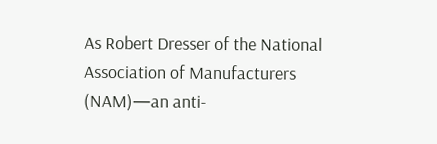As Robert Dresser of the National Association of Manufacturers (NAM)—an anti-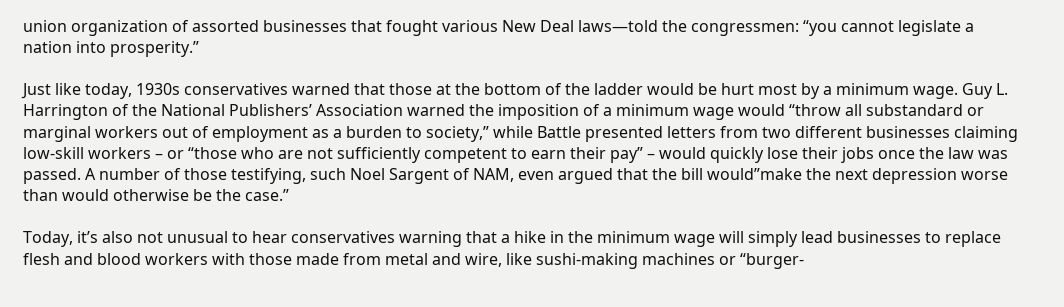union organization of assorted businesses that fought various New Deal laws—told the congressmen: “you cannot legislate a nation into prosperity.”

Just like today, 1930s conservatives warned that those at the bottom of the ladder would be hurt most by a minimum wage. Guy L. Harrington of the National Publishers’ Association warned the imposition of a minimum wage would “throw all substandard or marginal workers out of employment as a burden to society,” while Battle presented letters from two different businesses claiming low-skill workers – or “those who are not sufficiently competent to earn their pay” – would quickly lose their jobs once the law was passed. A number of those testifying, such Noel Sargent of NAM, even argued that the bill would”make the next depression worse than would otherwise be the case.”

Today, it’s also not unusual to hear conservatives warning that a hike in the minimum wage will simply lead businesses to replace flesh and blood workers with those made from metal and wire, like sushi-making machines or “burger-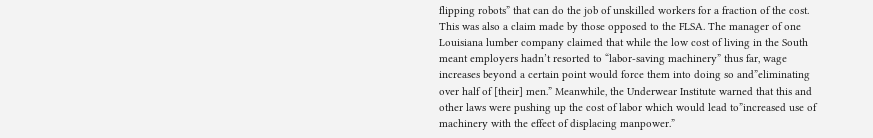flipping robots” that can do the job of unskilled workers for a fraction of the cost. This was also a claim made by those opposed to the FLSA. The manager of one Louisiana lumber company claimed that while the low cost of living in the South meant employers hadn’t resorted to “labor-saving machinery” thus far, wage increases beyond a certain point would force them into doing so and”eliminating over half of [their] men.” Meanwhile, the Underwear Institute warned that this and other laws were pushing up the cost of labor which would lead to”increased use of machinery with the effect of displacing manpower.”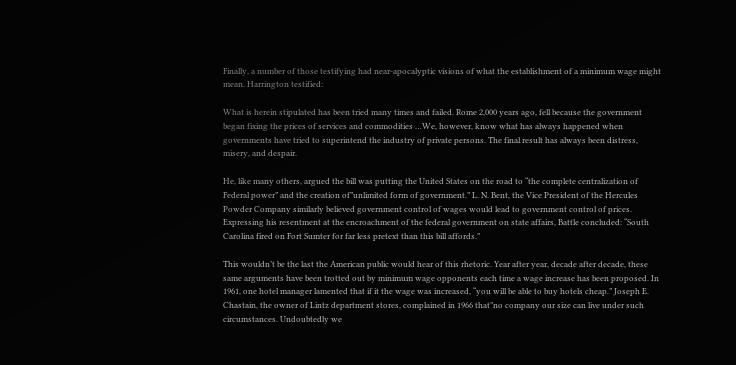Finally, a number of those testifying had near-apocalyptic visions of what the establishment of a minimum wage might mean. Harrington testified:

What is herein stipulated has been tried many times and failed. Rome 2,000 years ago, fell because the government began fixing the prices of services and commodities …We, however, know what has always happened when governments have tried to superintend the industry of private persons. The final result has always been distress, misery, and despair.

He, like many others, argued the bill was putting the United States on the road to “the complete centralization of Federal power” and the creation of”unlimited form of government.” L. N. Bent, the Vice President of the Hercules Powder Company similarly believed government control of wages would lead to government control of prices. Expressing his resentment at the encroachment of the federal government on state affairs, Battle concluded: “South Carolina fired on Fort Sumter for far less pretext than this bill affords.”

This wouldn’t be the last the American public would hear of this rhetoric. Year after year, decade after decade, these same arguments have been trotted out by minimum wage opponents each time a wage increase has been proposed. In 1961, one hotel manager lamented that if it the wage was increased, “you will be able to buy hotels cheap.” Joseph E. Chastain, the owner of Lintz department stores, complained in 1966 that”no company our size can live under such circumstances. Undoubtedly we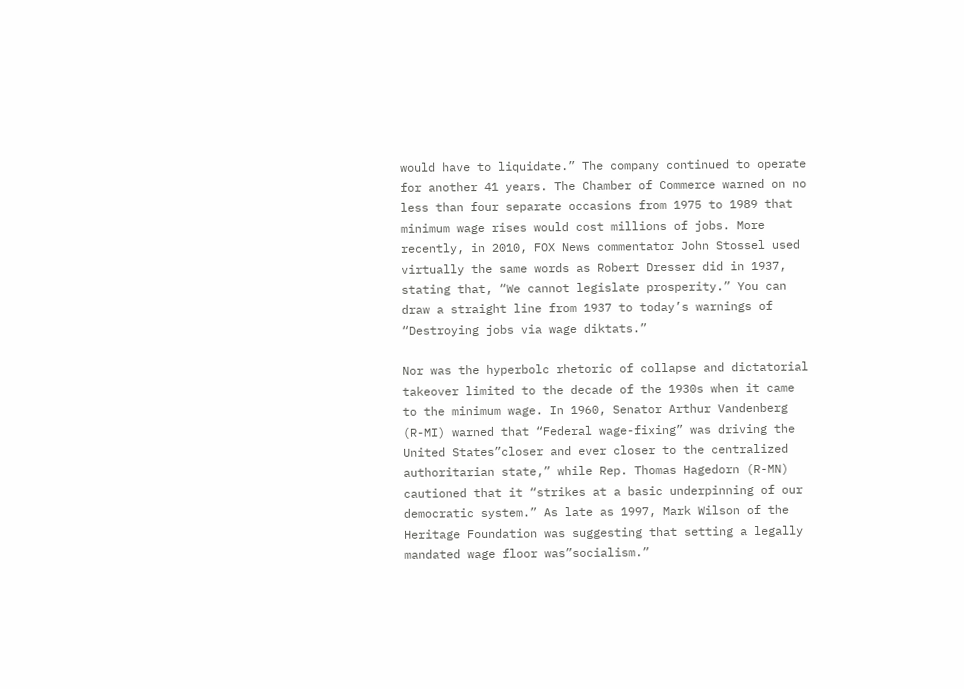would have to liquidate.” The company continued to operate for another 41 years. The Chamber of Commerce warned on no less than four separate occasions from 1975 to 1989 that minimum wage rises would cost millions of jobs. More recently, in 2010, FOX News commentator John Stossel used virtually the same words as Robert Dresser did in 1937, stating that, “We cannot legislate prosperity.” You can draw a straight line from 1937 to today’s warnings of “Destroying jobs via wage diktats.”

Nor was the hyperbolc rhetoric of collapse and dictatorial takeover limited to the decade of the 1930s when it came to the minimum wage. In 1960, Senator Arthur Vandenberg (R-MI) warned that “Federal wage-fixing” was driving the United States”closer and ever closer to the centralized authoritarian state,” while Rep. Thomas Hagedorn (R-MN) cautioned that it “strikes at a basic underpinning of our democratic system.” As late as 1997, Mark Wilson of the Heritage Foundation was suggesting that setting a legally mandated wage floor was”socialism.”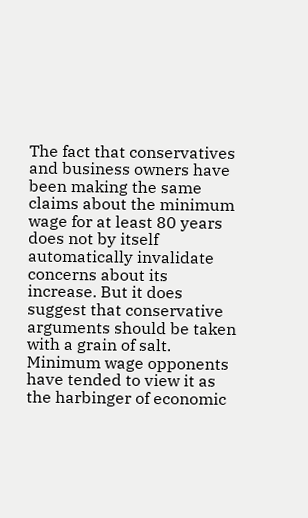The fact that conservatives and business owners have been making the same claims about the minimum wage for at least 80 years does not by itself automatically invalidate concerns about its increase. But it does suggest that conservative arguments should be taken with a grain of salt. Minimum wage opponents have tended to view it as the harbinger of economic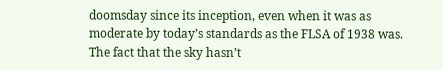doomsday since its inception, even when it was as moderate by today’s standards as the FLSA of 1938 was. The fact that the sky hasn’t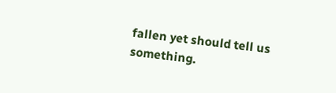fallen yet should tell us something.